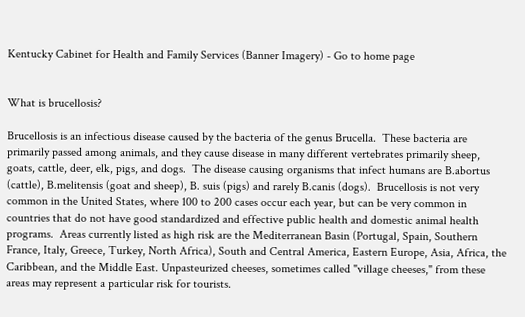Kentucky Cabinet for Health and Family Services (Banner Imagery) - Go to home page


What is brucellosis?

Brucellosis is an infectious disease caused by the bacteria of the genus Brucella.  These bacteria are primarily passed among animals, and they cause disease in many different vertebrates primarily sheep, goats, cattle, deer, elk, pigs, and dogs.  The disease causing organisms that infect humans are B.abortus (cattle), B.melitensis (goat and sheep), B. suis (pigs) and rarely B.canis (dogs).  Brucellosis is not very common in the United States, where 100 to 200 cases occur each year, but can be very common in countries that do not have good standardized and effective public health and domestic animal health programs.  Areas currently listed as high risk are the Mediterranean Basin (Portugal, Spain, Southern France, Italy, Greece, Turkey, North Africa), South and Central America, Eastern Europe, Asia, Africa, the Caribbean, and the Middle East. Unpasteurized cheeses, sometimes called "village cheeses," from these areas may represent a particular risk for tourists.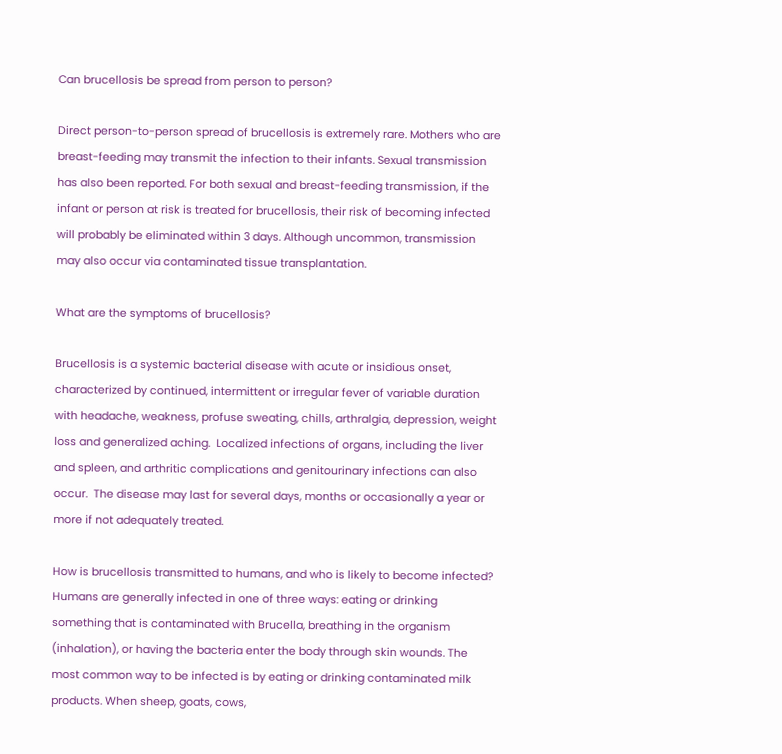Can brucellosis be spread from person to person?

Direct person-to-person spread of brucellosis is extremely rare. Mothers who are breast-feeding may transmit the infection to their infants. Sexual transmission has also been reported. For both sexual and breast-feeding transmission, if the infant or person at risk is treated for brucellosis, their risk of becoming infected will probably be eliminated within 3 days. Although uncommon, transmission may also occur via contaminated tissue transplantation.

What are the symptoms of brucellosis?

Brucellosis is a systemic bacterial disease with acute or insidious onset, characterized by continued, intermittent or irregular fever of variable duration with headache, weakness, profuse sweating, chills, arthralgia, depression, weight loss and generalized aching.  Localized infections of organs, including the liver and spleen, and arthritic complications and genitourinary infections can also occur.  The disease may last for several days, months or occasionally a year or more if not adequately treated.

How is brucellosis transmitted to humans, and who is likely to become infected?
Humans are generally infected in one of three ways: eating or drinking something that is contaminated with Brucella, breathing in the organism (inhalation), or having the bacteria enter the body through skin wounds. The most common way to be infected is by eating or drinking contaminated milk products. When sheep, goats, cows,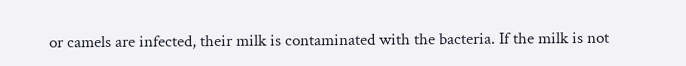or camels are infected, their milk is contaminated with the bacteria. If the milk is not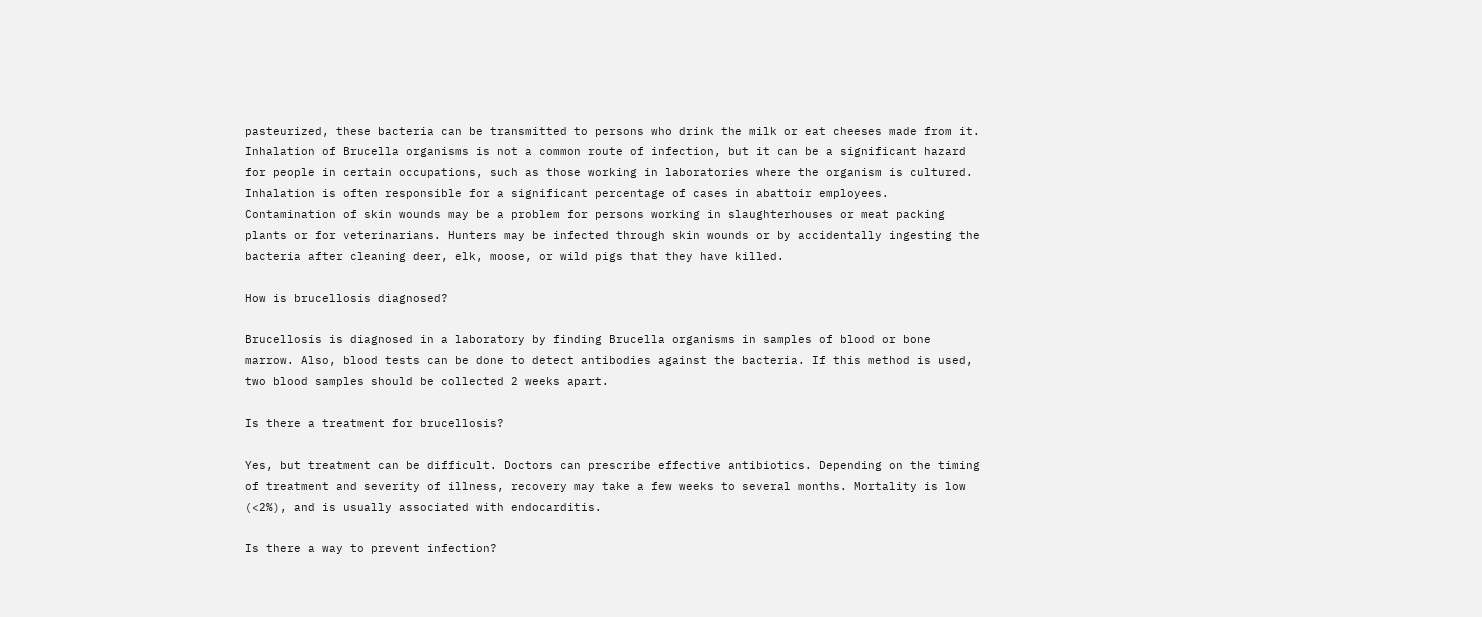pasteurized, these bacteria can be transmitted to persons who drink the milk or eat cheeses made from it. Inhalation of Brucella organisms is not a common route of infection, but it can be a significant hazard for people in certain occupations, such as those working in laboratories where the organism is cultured. Inhalation is often responsible for a significant percentage of cases in abattoir employees. Contamination of skin wounds may be a problem for persons working in slaughterhouses or meat packing plants or for veterinarians. Hunters may be infected through skin wounds or by accidentally ingesting the bacteria after cleaning deer, elk, moose, or wild pigs that they have killed.

How is brucellosis diagnosed?

Brucellosis is diagnosed in a laboratory by finding Brucella organisms in samples of blood or bone marrow. Also, blood tests can be done to detect antibodies against the bacteria. If this method is used, two blood samples should be collected 2 weeks apart.

Is there a treatment for brucellosis?

Yes, but treatment can be difficult. Doctors can prescribe effective antibiotics. Depending on the timing of treatment and severity of illness, recovery may take a few weeks to several months. Mortality is low (<2%), and is usually associated with endocarditis.

Is there a way to prevent infection?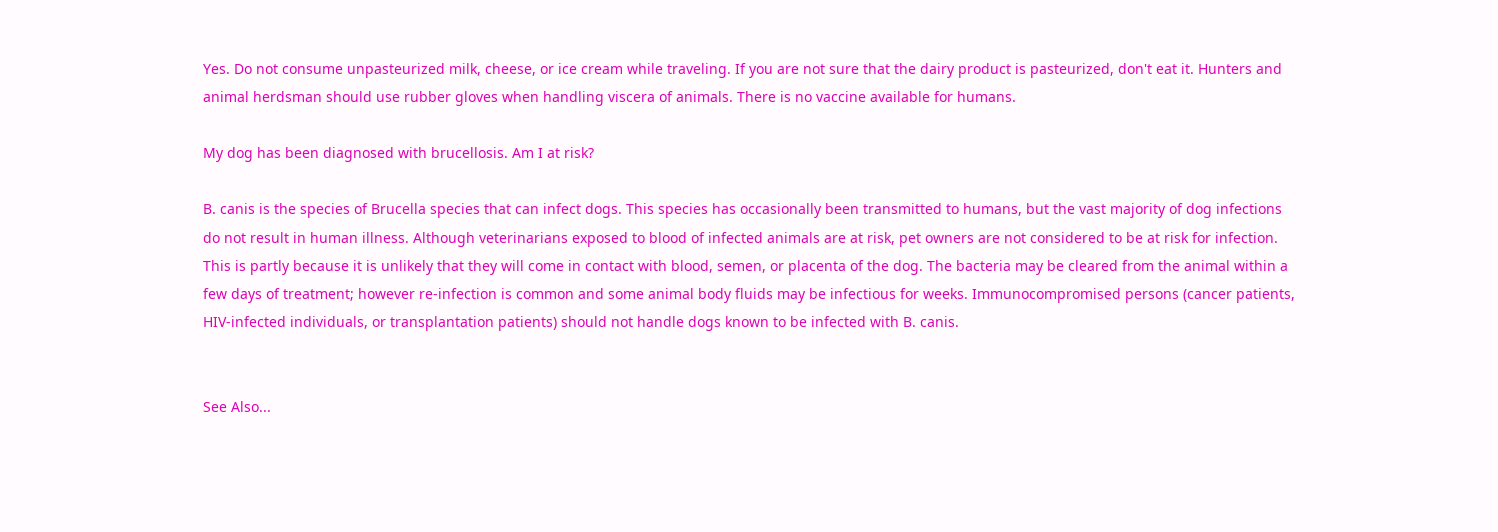Yes. Do not consume unpasteurized milk, cheese, or ice cream while traveling. If you are not sure that the dairy product is pasteurized, don't eat it. Hunters and animal herdsman should use rubber gloves when handling viscera of animals. There is no vaccine available for humans.

My dog has been diagnosed with brucellosis. Am I at risk?

B. canis is the species of Brucella species that can infect dogs. This species has occasionally been transmitted to humans, but the vast majority of dog infections do not result in human illness. Although veterinarians exposed to blood of infected animals are at risk, pet owners are not considered to be at risk for infection. This is partly because it is unlikely that they will come in contact with blood, semen, or placenta of the dog. The bacteria may be cleared from the animal within a few days of treatment; however re-infection is common and some animal body fluids may be infectious for weeks. Immunocompromised persons (cancer patients, HIV-infected individuals, or transplantation patients) should not handle dogs known to be infected with B. canis.


See Also...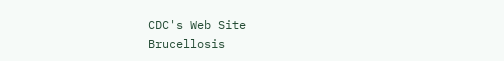CDC's Web Site
Brucellosis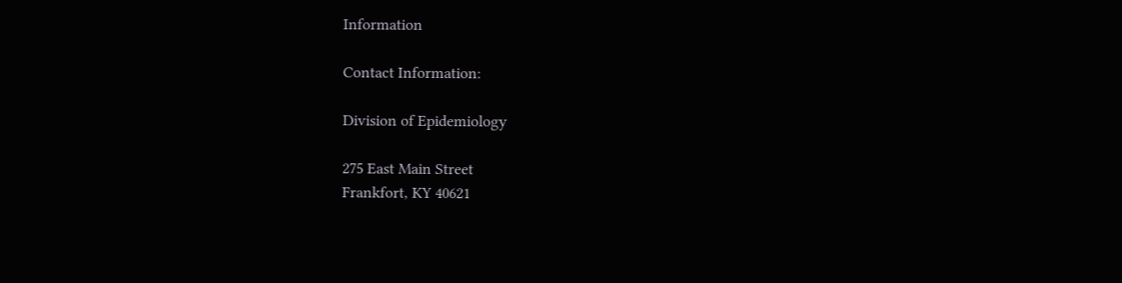Information

Contact Information:

Division of Epidemiology

275 East Main Street
Frankfort, KY 40621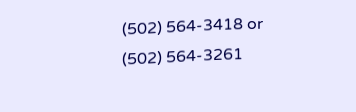(502) 564-3418 or
(502) 564-3261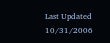Last Updated 10/31/2006